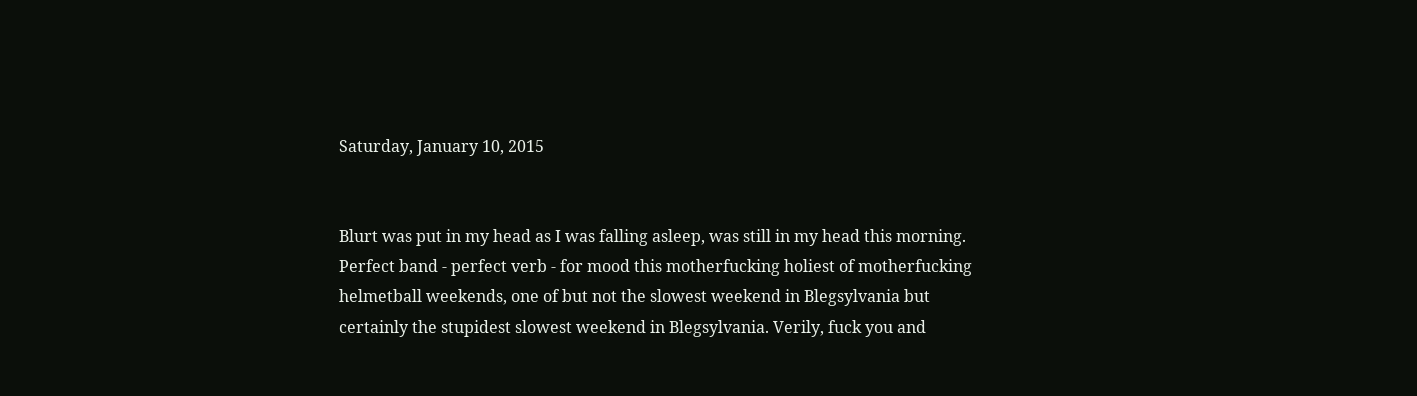Saturday, January 10, 2015


Blurt was put in my head as I was falling asleep, was still in my head this morning. Perfect band - perfect verb - for mood this motherfucking holiest of motherfucking helmetball weekends, one of but not the slowest weekend in Blegsylvania but certainly the stupidest slowest weekend in Blegsylvania. Verily, fuck you and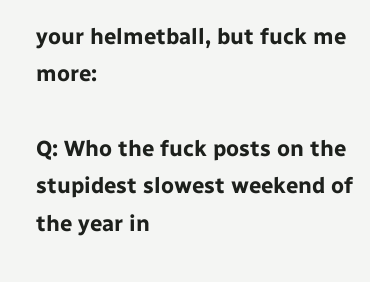your helmetball, but fuck me more:

Q: Who the fuck posts on the stupidest slowest weekend of the year in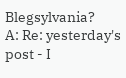Blegsylvania?
A: Re: yesterday's post - I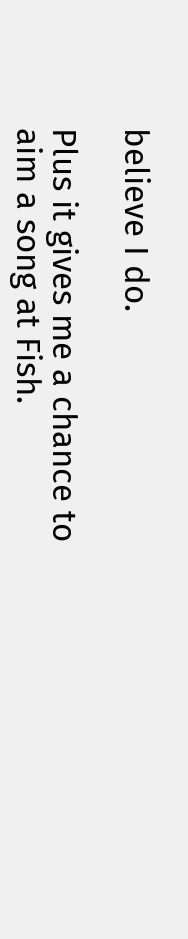believe I do.

Plus it gives me a chance to aim a song at Fish.